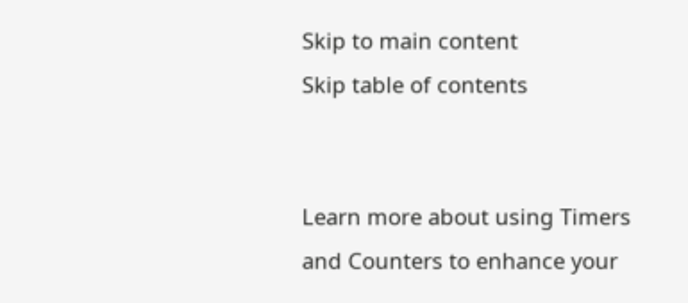Skip to main content
Skip table of contents


Learn more about using Timers and Counters to enhance your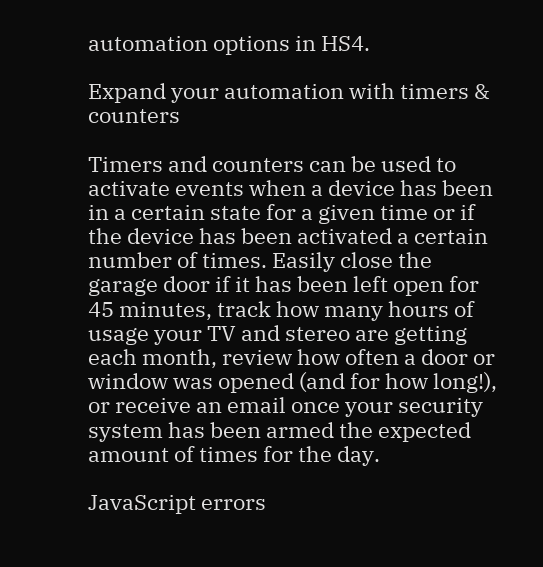automation options in HS4.

Expand your automation with timers & counters

Timers and counters can be used to activate events when a device has been in a certain state for a given time or if the device has been activated a certain number of times. Easily close the garage door if it has been left open for 45 minutes, track how many hours of usage your TV and stereo are getting each month, review how often a door or window was opened (and for how long!), or receive an email once your security system has been armed the expected amount of times for the day.

JavaScript errors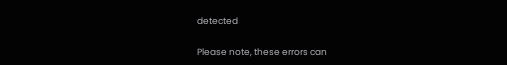detected

Please note, these errors can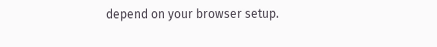depend on your browser setup.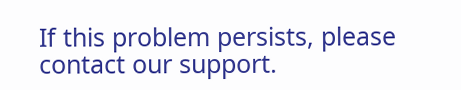If this problem persists, please contact our support.